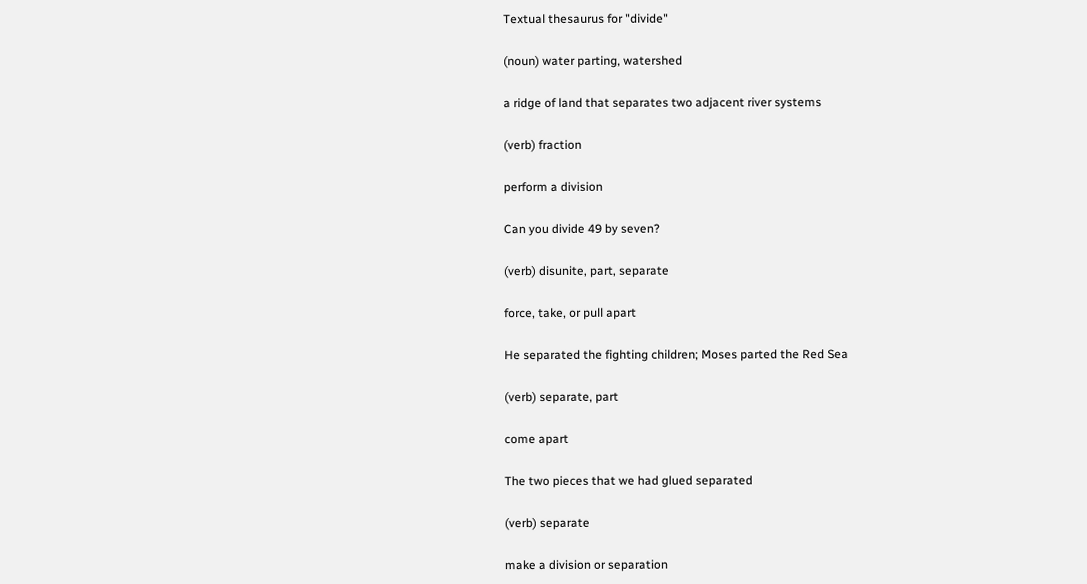Textual thesaurus for "divide"

(noun) water parting, watershed

a ridge of land that separates two adjacent river systems

(verb) fraction

perform a division

Can you divide 49 by seven?

(verb) disunite, part, separate

force, take, or pull apart

He separated the fighting children; Moses parted the Red Sea

(verb) separate, part

come apart

The two pieces that we had glued separated

(verb) separate

make a division or separation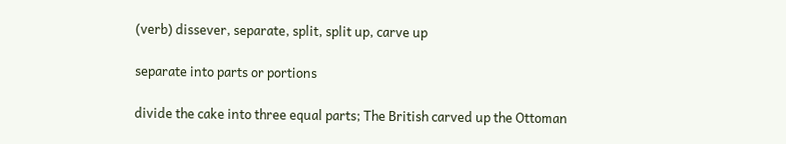(verb) dissever, separate, split, split up, carve up

separate into parts or portions

divide the cake into three equal parts; The British carved up the Ottoman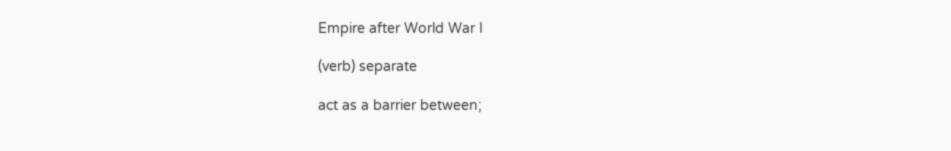Empire after World War I

(verb) separate

act as a barrier between;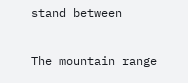stand between

The mountain range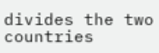divides the two countries